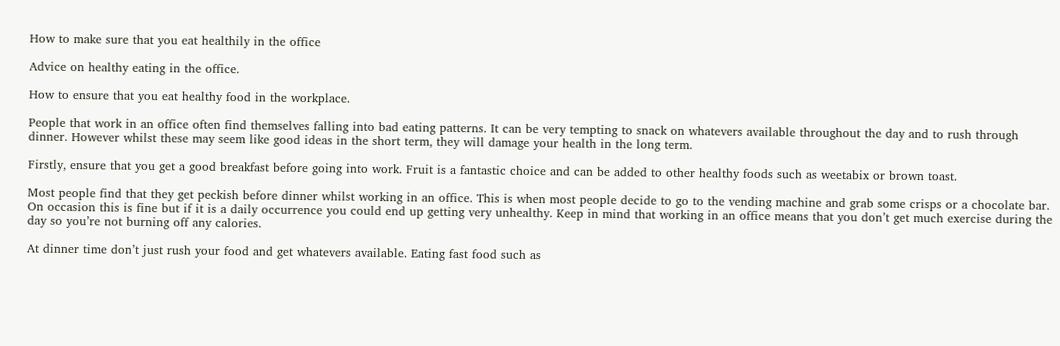How to make sure that you eat healthily in the office

Advice on healthy eating in the office.

How to ensure that you eat healthy food in the workplace.

People that work in an office often find themselves falling into bad eating patterns. It can be very tempting to snack on whatevers available throughout the day and to rush through dinner. However whilst these may seem like good ideas in the short term, they will damage your health in the long term.

Firstly, ensure that you get a good breakfast before going into work. Fruit is a fantastic choice and can be added to other healthy foods such as weetabix or brown toast.

Most people find that they get peckish before dinner whilst working in an office. This is when most people decide to go to the vending machine and grab some crisps or a chocolate bar. On occasion this is fine but if it is a daily occurrence you could end up getting very unhealthy. Keep in mind that working in an office means that you don’t get much exercise during the day so you’re not burning off any calories.

At dinner time don’t just rush your food and get whatevers available. Eating fast food such as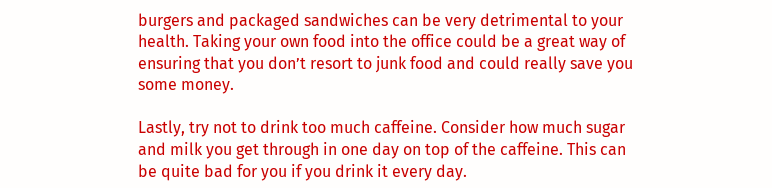burgers and packaged sandwiches can be very detrimental to your health. Taking your own food into the office could be a great way of ensuring that you don’t resort to junk food and could really save you some money.

Lastly, try not to drink too much caffeine. Consider how much sugar and milk you get through in one day on top of the caffeine. This can be quite bad for you if you drink it every day.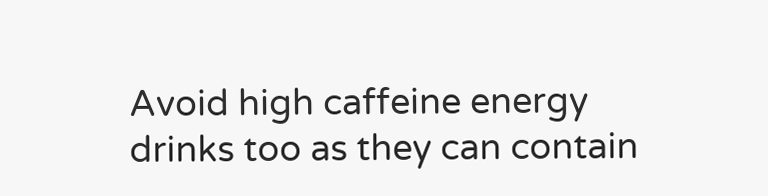Avoid high caffeine energy drinks too as they can contain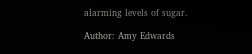alarming levels of sugar.

Author: Amy Edwards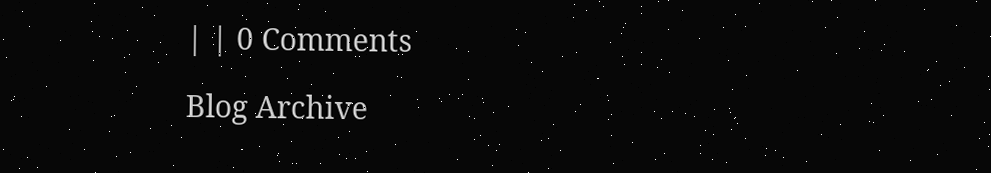| | 0 Comments

Blog Archive